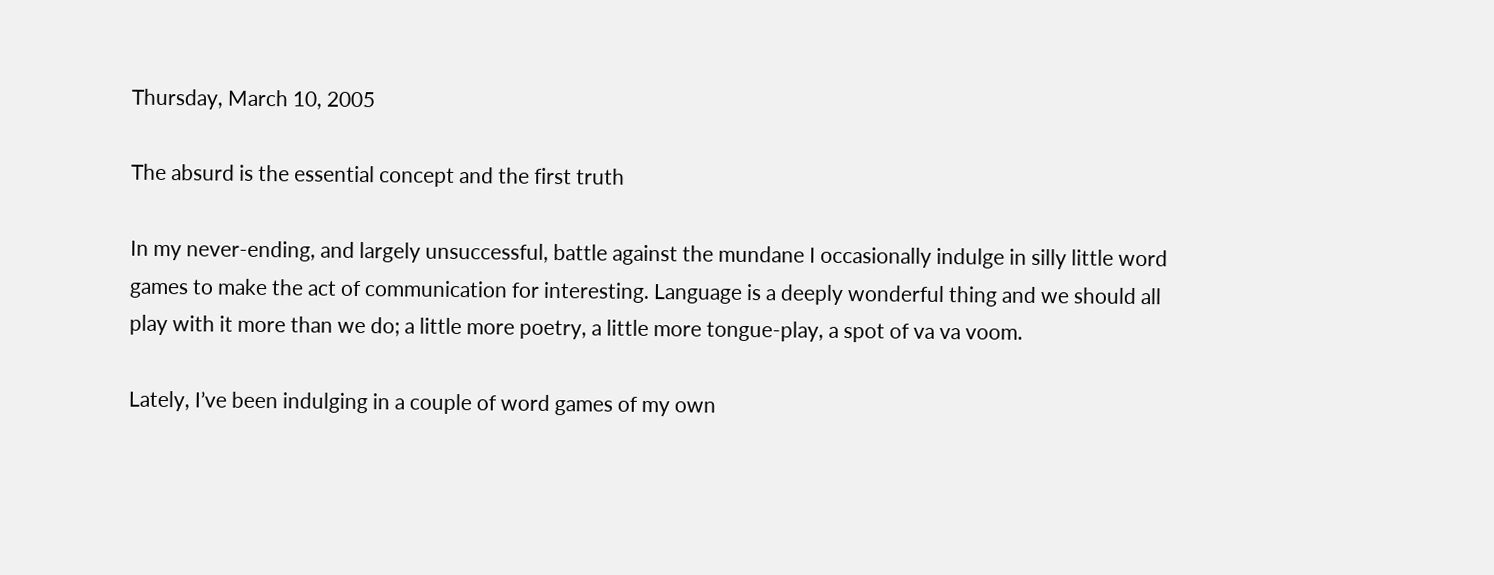Thursday, March 10, 2005

The absurd is the essential concept and the first truth

In my never-ending, and largely unsuccessful, battle against the mundane I occasionally indulge in silly little word games to make the act of communication for interesting. Language is a deeply wonderful thing and we should all play with it more than we do; a little more poetry, a little more tongue-play, a spot of va va voom.

Lately, I’ve been indulging in a couple of word games of my own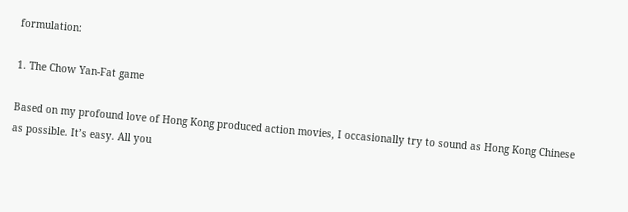formulation:

1. The Chow Yan-Fat game

Based on my profound love of Hong Kong produced action movies, I occasionally try to sound as Hong Kong Chinese as possible. It’s easy. All you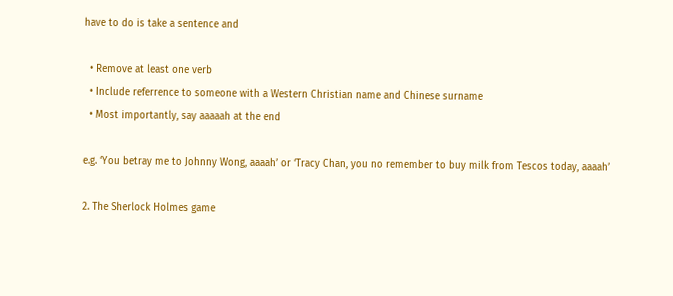have to do is take a sentence and

  • Remove at least one verb
  • Include referrence to someone with a Western Christian name and Chinese surname
  • Most importantly, say aaaaah at the end

e.g. ‘You betray me to Johnny Wong, aaaah’ or ‘Tracy Chan, you no remember to buy milk from Tescos today, aaaah’

2. The Sherlock Holmes game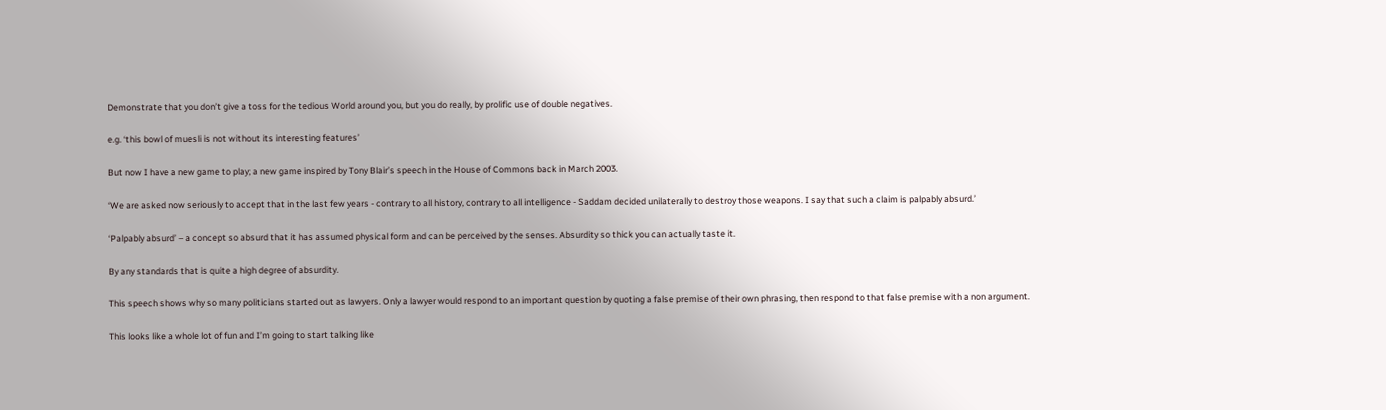Demonstrate that you don’t give a toss for the tedious World around you, but you do really, by prolific use of double negatives.

e.g. ‘this bowl of muesli is not without its interesting features’

But now I have a new game to play; a new game inspired by Tony Blair’s speech in the House of Commons back in March 2003.

‘We are asked now seriously to accept that in the last few years - contrary to all history, contrary to all intelligence - Saddam decided unilaterally to destroy those weapons. I say that such a claim is palpably absurd.’

‘Palpably absurd’ – a concept so absurd that it has assumed physical form and can be perceived by the senses. Absurdity so thick you can actually taste it.

By any standards that is quite a high degree of absurdity.

This speech shows why so many politicians started out as lawyers. Only a lawyer would respond to an important question by quoting a false premise of their own phrasing, then respond to that false premise with a non argument.

This looks like a whole lot of fun and I’m going to start talking like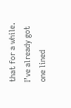that for a while. I’ve already got one lined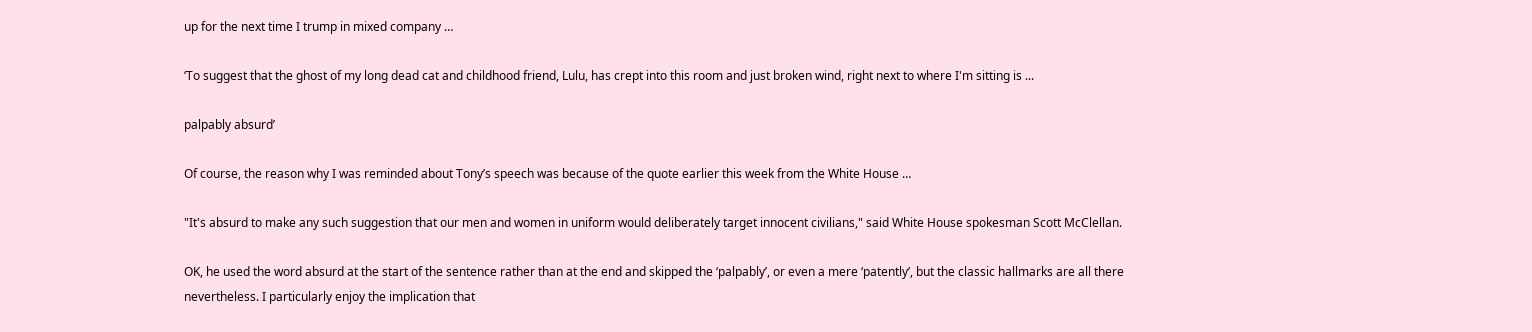up for the next time I trump in mixed company …

‘To suggest that the ghost of my long dead cat and childhood friend, Lulu, has crept into this room and just broken wind, right next to where I'm sitting is ...

palpably absurd’

Of course, the reason why I was reminded about Tony’s speech was because of the quote earlier this week from the White House …

"It's absurd to make any such suggestion that our men and women in uniform would deliberately target innocent civilians," said White House spokesman Scott McClellan.

OK, he used the word absurd at the start of the sentence rather than at the end and skipped the ‘palpably’, or even a mere ‘patently’, but the classic hallmarks are all there nevertheless. I particularly enjoy the implication that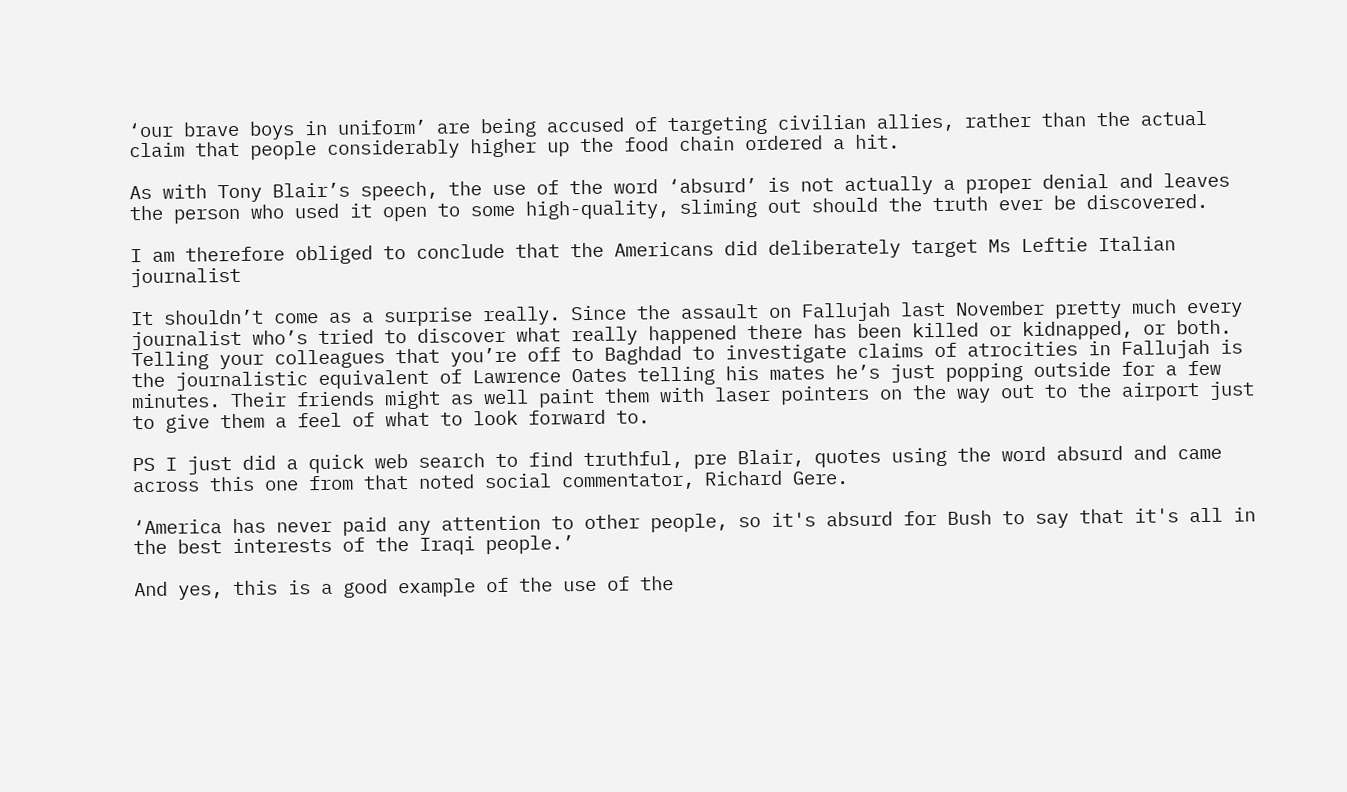‘our brave boys in uniform’ are being accused of targeting civilian allies, rather than the actual claim that people considerably higher up the food chain ordered a hit.

As with Tony Blair’s speech, the use of the word ‘absurd’ is not actually a proper denial and leaves the person who used it open to some high-quality, sliming out should the truth ever be discovered.

I am therefore obliged to conclude that the Americans did deliberately target Ms Leftie Italian journalist

It shouldn’t come as a surprise really. Since the assault on Fallujah last November pretty much every journalist who’s tried to discover what really happened there has been killed or kidnapped, or both. Telling your colleagues that you’re off to Baghdad to investigate claims of atrocities in Fallujah is the journalistic equivalent of Lawrence Oates telling his mates he’s just popping outside for a few minutes. Their friends might as well paint them with laser pointers on the way out to the airport just to give them a feel of what to look forward to.

PS I just did a quick web search to find truthful, pre Blair, quotes using the word absurd and came across this one from that noted social commentator, Richard Gere.

‘America has never paid any attention to other people, so it's absurd for Bush to say that it's all in the best interests of the Iraqi people.’

And yes, this is a good example of the use of the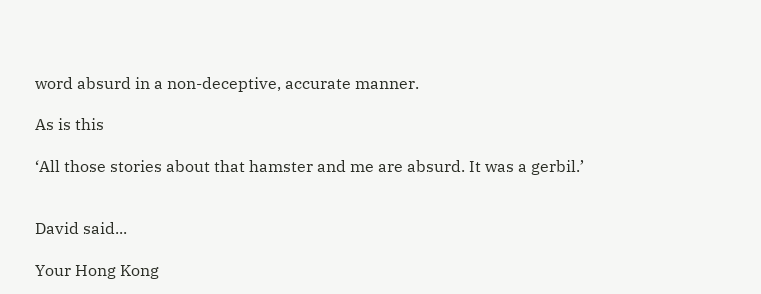word absurd in a non-deceptive, accurate manner.

As is this

‘All those stories about that hamster and me are absurd. It was a gerbil.’


David said...

Your Hong Kong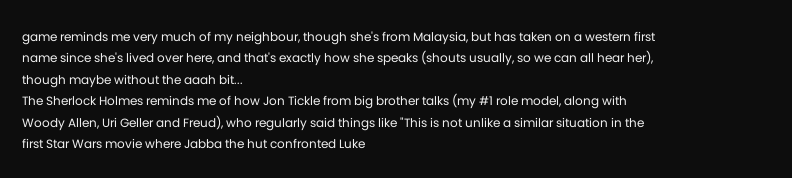game reminds me very much of my neighbour, though she's from Malaysia, but has taken on a western first name since she's lived over here, and that's exactly how she speaks (shouts usually, so we can all hear her), though maybe without the aaah bit...
The Sherlock Holmes reminds me of how Jon Tickle from big brother talks (my #1 role model, along with Woody Allen, Uri Geller and Freud), who regularly said things like "This is not unlike a similar situation in the first Star Wars movie where Jabba the hut confronted Luke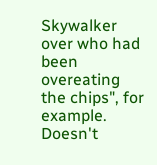Skywalker over who had been overeating the chips", for example. Doesn't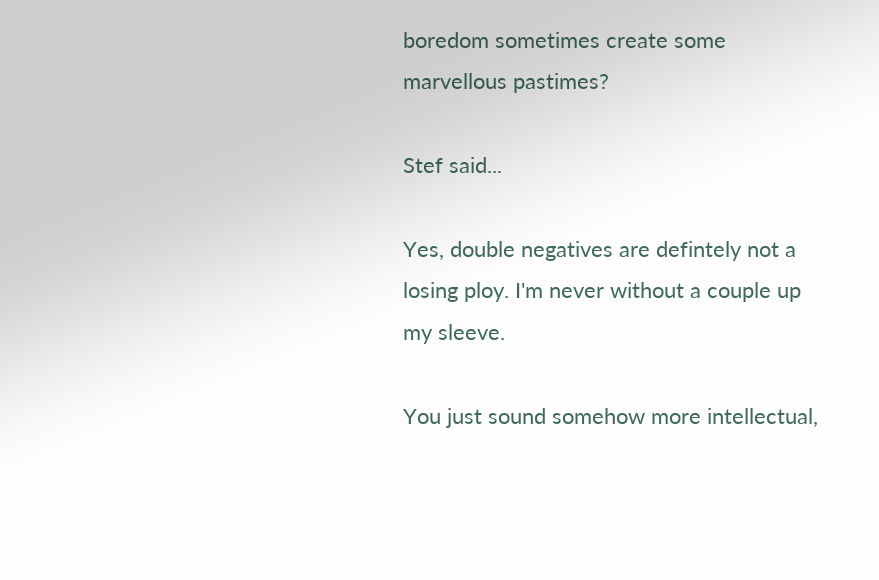boredom sometimes create some marvellous pastimes?

Stef said...

Yes, double negatives are defintely not a losing ploy. I'm never without a couple up my sleeve.

You just sound somehow more intellectual,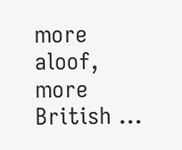more aloof, more British ...